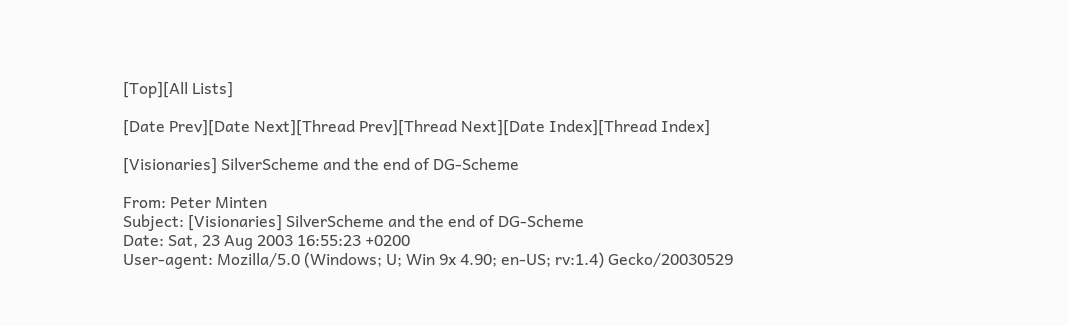[Top][All Lists]

[Date Prev][Date Next][Thread Prev][Thread Next][Date Index][Thread Index]

[Visionaries] SilverScheme and the end of DG-Scheme

From: Peter Minten
Subject: [Visionaries] SilverScheme and the end of DG-Scheme
Date: Sat, 23 Aug 2003 16:55:23 +0200
User-agent: Mozilla/5.0 (Windows; U; Win 9x 4.90; en-US; rv:1.4) Gecko/20030529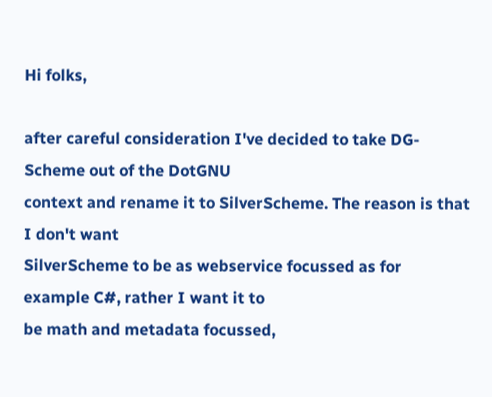Hi folks,

after careful consideration I've decided to take DG-Scheme out of the DotGNU
context and rename it to SilverScheme. The reason is that I don't want
SilverScheme to be as webservice focussed as for example C#, rather I want it to
be math and metadata focussed,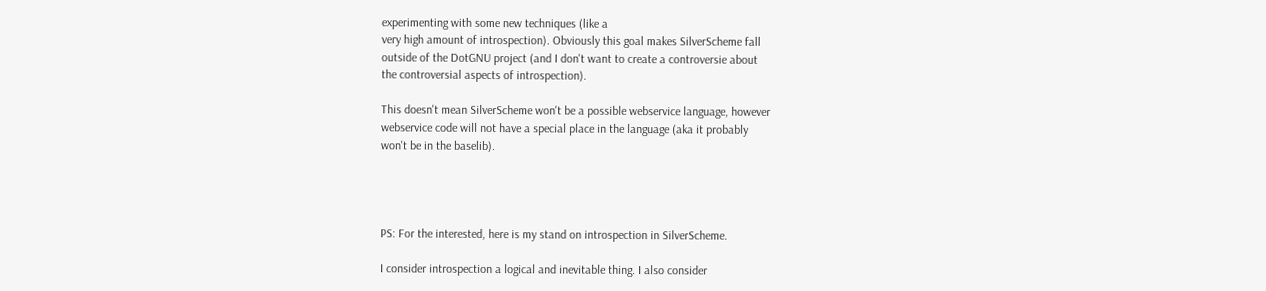experimenting with some new techniques (like a
very high amount of introspection). Obviously this goal makes SilverScheme fall
outside of the DotGNU project (and I don't want to create a controversie about
the controversial aspects of introspection).

This doesn't mean SilverScheme won't be a possible webservice language, however
webservice code will not have a special place in the language (aka it probably
won't be in the baselib).




PS: For the interested, here is my stand on introspection in SilverScheme.

I consider introspection a logical and inevitable thing. I also consider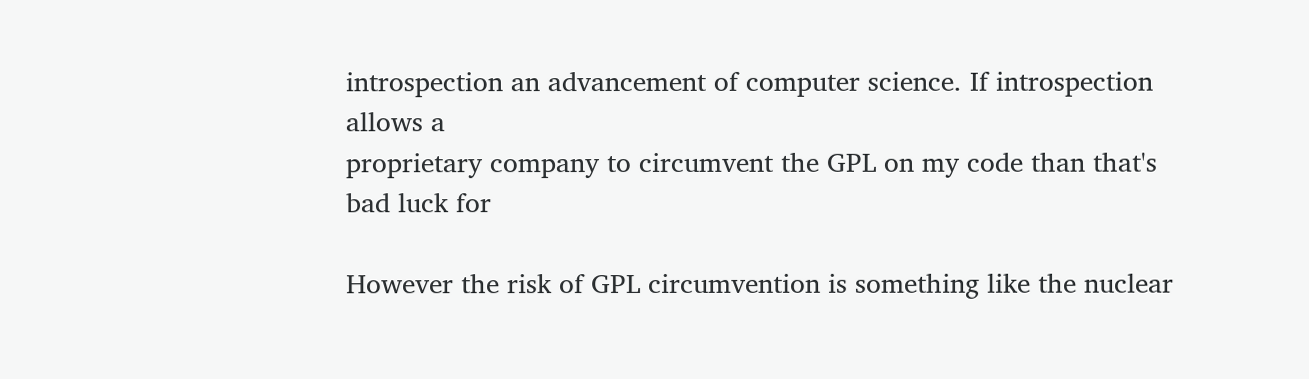introspection an advancement of computer science. If introspection allows a
proprietary company to circumvent the GPL on my code than that's bad luck for

However the risk of GPL circumvention is something like the nuclear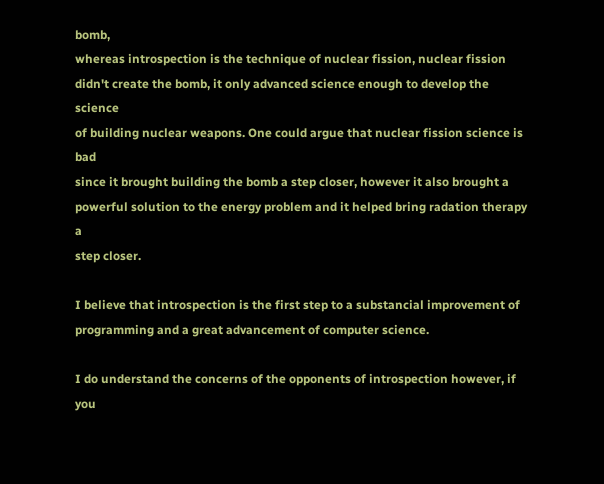bomb,
whereas introspection is the technique of nuclear fission, nuclear fission
didn't create the bomb, it only advanced science enough to develop the science
of building nuclear weapons. One could argue that nuclear fission science is bad
since it brought building the bomb a step closer, however it also brought a
powerful solution to the energy problem and it helped bring radation therapy a
step closer.

I believe that introspection is the first step to a substancial improvement of
programming and a great advancement of computer science.

I do understand the concerns of the opponents of introspection however, if you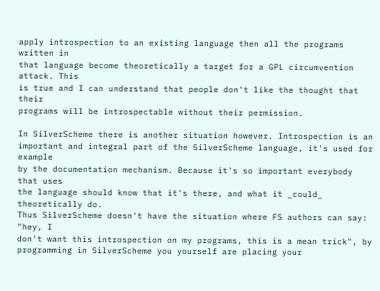apply introspection to an existing language then all the programs written in
that language become theoretically a target for a GPL circumvention attack. This
is true and I can understand that people don't like the thought that their
programs will be introspectable without their permission.

In SilverScheme there is another situation however. Introspection is an
important and integral part of the SilverScheme language, it's used for example
by the documentation mechanism. Because it's so important everybody that uses
the language should know that it's there, and what it _could_ theoretically do.
Thus SilverScheme doesn't have the situation where FS authors can say: "hey, I
don't want this introspection on my programs, this is a mean trick", by
programming in SilverScheme you yourself are placing your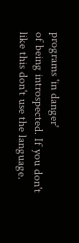programs 'in danger'
of being introspected. If you don't like this don't use the language.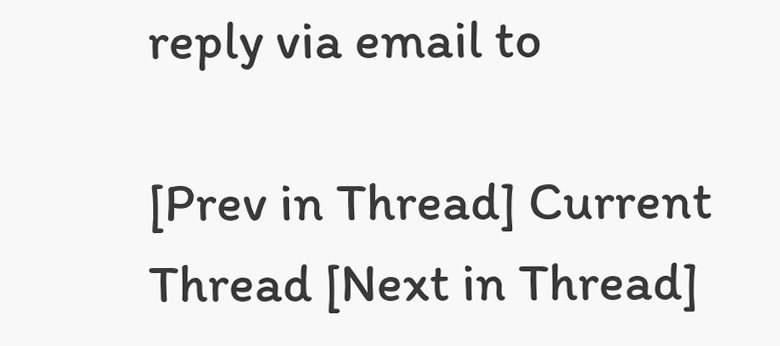reply via email to

[Prev in Thread] Current Thread [Next in Thread]